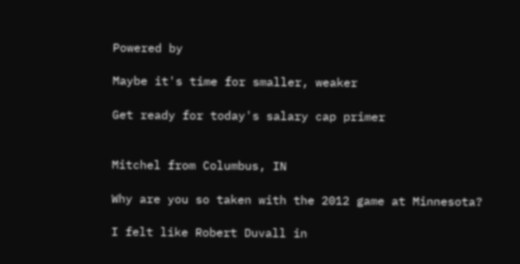Powered by

Maybe it's time for smaller, weaker

Get ready for today's salary cap primer


Mitchel from Columbus, IN

Why are you so taken with the 2012 game at Minnesota?

I felt like Robert Duvall in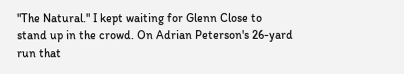"The Natural." I kept waiting for Glenn Close to stand up in the crowd. On Adrian Peterson's 26-yard run that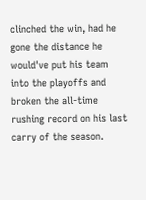clinched the win, had he gone the distance he would've put his team into the playoffs and broken the all-time rushing record on his last carry of the season.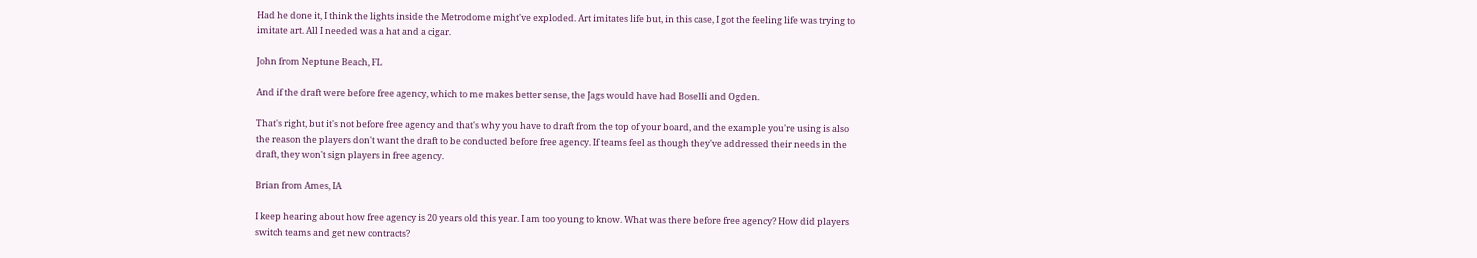Had he done it, I think the lights inside the Metrodome might've exploded. Art imitates life but, in this case, I got the feeling life was trying to imitate art. All I needed was a hat and a cigar.

John from Neptune Beach, FL

And if the draft were before free agency, which to me makes better sense, the Jags would have had Boselli and Ogden.

That's right, but it's not before free agency and that's why you have to draft from the top of your board, and the example you're using is also the reason the players don't want the draft to be conducted before free agency. If teams feel as though they've addressed their needs in the draft, they won't sign players in free agency.

Brian from Ames, IA

I keep hearing about how free agency is 20 years old this year. I am too young to know. What was there before free agency? How did players switch teams and get new contracts?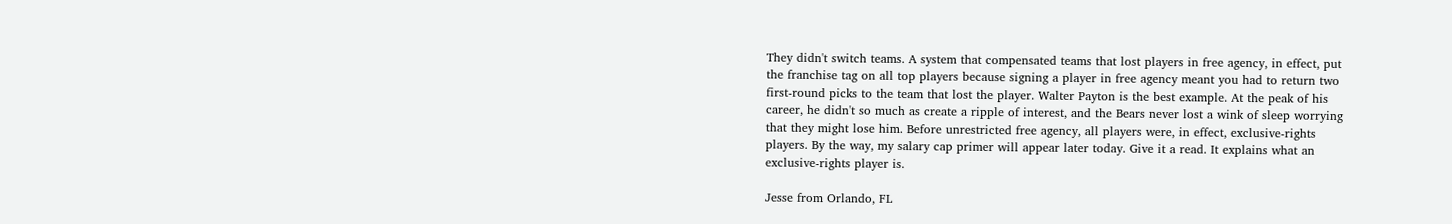They didn't switch teams. A system that compensated teams that lost players in free agency, in effect, put the franchise tag on all top players because signing a player in free agency meant you had to return two first-round picks to the team that lost the player. Walter Payton is the best example. At the peak of his career, he didn't so much as create a ripple of interest, and the Bears never lost a wink of sleep worrying that they might lose him. Before unrestricted free agency, all players were, in effect, exclusive-rights players. By the way, my salary cap primer will appear later today. Give it a read. It explains what an exclusive-rights player is.

Jesse from Orlando, FL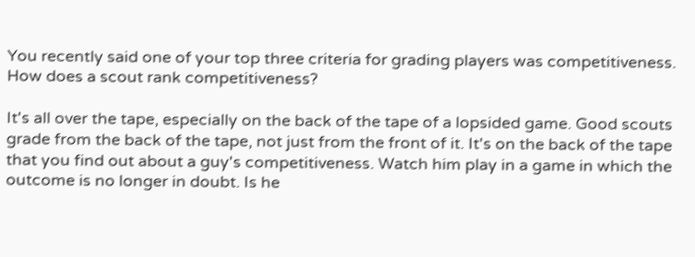You recently said one of your top three criteria for grading players was competitiveness. How does a scout rank competitiveness?

It's all over the tape, especially on the back of the tape of a lopsided game. Good scouts grade from the back of the tape, not just from the front of it. It's on the back of the tape that you find out about a guy's competitiveness. Watch him play in a game in which the outcome is no longer in doubt. Is he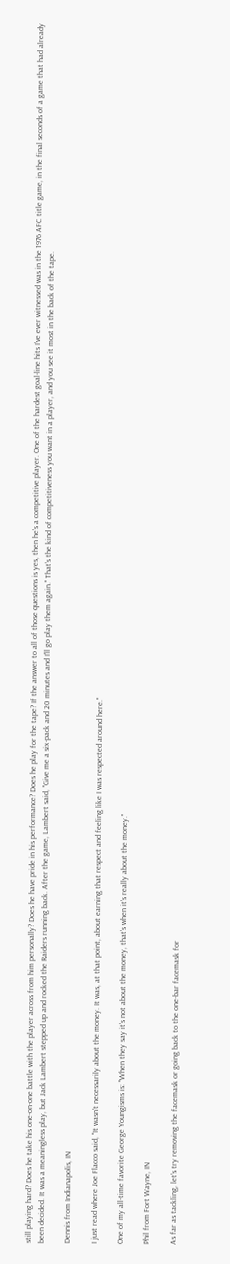still playing hard? Does he take his one-on-one battle with the player across from him personally? Does he have pride in his performance? Does he play for the tape? If the answer to all of those questions is yes, then he's a competitive player. One of the hardest goal-line hits I've ever witnessed was in the 1976 AFC title game, in the final seconds of a game that had already been decided. It was a meaningless play, but Jack Lambert stepped up and rocked the Raiders running back. After the game, Lambert said, "Give me a six-pack and 20 minutes and I'll go play them again." That's the kind of competitiveness you want in a player, and you see it most in the back of the tape.

Dennis from Indianapolis, IN

I just read where Joe Flacco said, "It wasn't necessarily about the money. It was, at that point, about earning that respect and feeling like I was respected around here."

One of my all-time favorite George Youngisms is: "When they say it's not about the money, that's when it's really about the money."

Phil from Fort Wayne, IN

As far as tackling, let's try removing the facemask or going back to the one-bar facemask for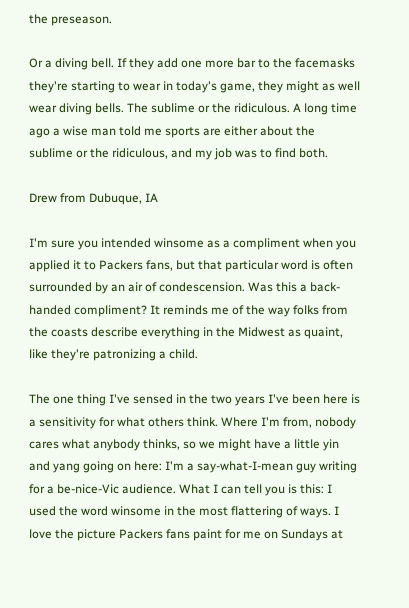the preseason.

Or a diving bell. If they add one more bar to the facemasks they're starting to wear in today's game, they might as well wear diving bells. The sublime or the ridiculous. A long time ago a wise man told me sports are either about the sublime or the ridiculous, and my job was to find both.

Drew from Dubuque, IA

I'm sure you intended winsome as a compliment when you applied it to Packers fans, but that particular word is often surrounded by an air of condescension. Was this a back-handed compliment? It reminds me of the way folks from the coasts describe everything in the Midwest as quaint, like they're patronizing a child.

The one thing I've sensed in the two years I've been here is a sensitivity for what others think. Where I'm from, nobody cares what anybody thinks, so we might have a little yin and yang going on here: I'm a say-what-I-mean guy writing for a be-nice-Vic audience. What I can tell you is this: I used the word winsome in the most flattering of ways. I love the picture Packers fans paint for me on Sundays at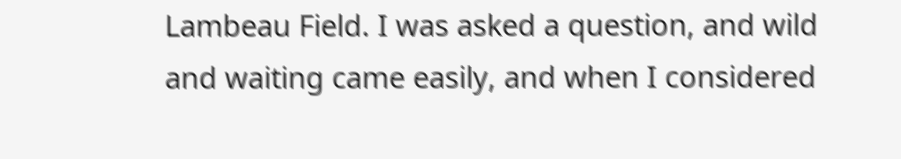Lambeau Field. I was asked a question, and wild and waiting came easily, and when I considered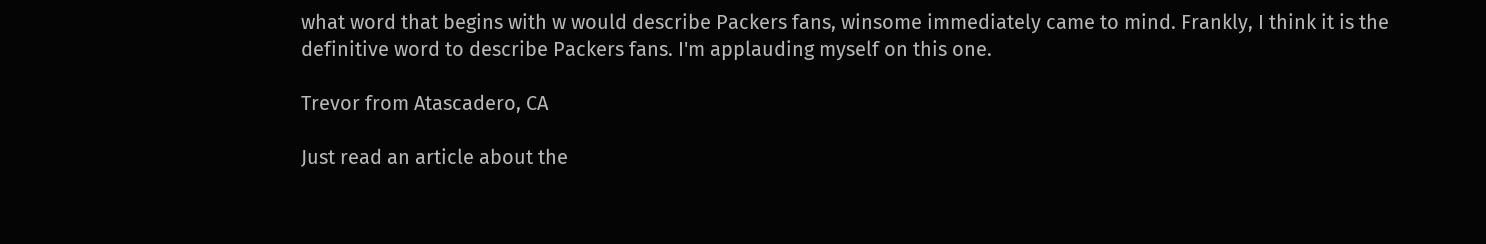what word that begins with w would describe Packers fans, winsome immediately came to mind. Frankly, I think it is the definitive word to describe Packers fans. I'm applauding myself on this one.

Trevor from Atascadero, CA

Just read an article about the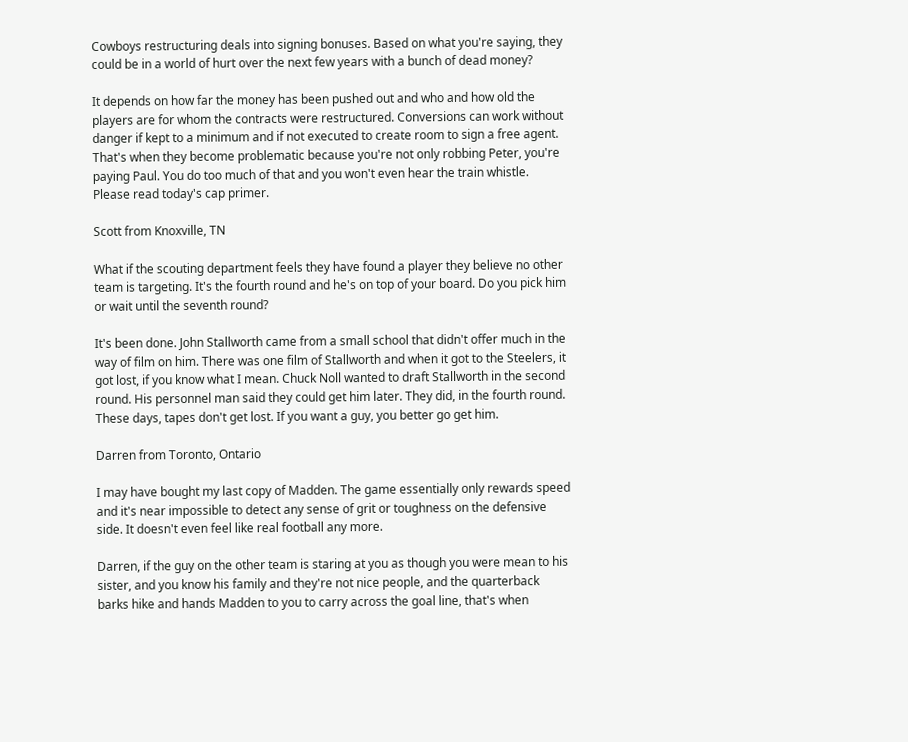Cowboys restructuring deals into signing bonuses. Based on what you're saying, they could be in a world of hurt over the next few years with a bunch of dead money?

It depends on how far the money has been pushed out and who and how old the players are for whom the contracts were restructured. Conversions can work without danger if kept to a minimum and if not executed to create room to sign a free agent. That's when they become problematic because you're not only robbing Peter, you're paying Paul. You do too much of that and you won't even hear the train whistle. Please read today's cap primer.

Scott from Knoxville, TN

What if the scouting department feels they have found a player they believe no other team is targeting. It's the fourth round and he's on top of your board. Do you pick him or wait until the seventh round?

It's been done. John Stallworth came from a small school that didn't offer much in the way of film on him. There was one film of Stallworth and when it got to the Steelers, it got lost, if you know what I mean. Chuck Noll wanted to draft Stallworth in the second round. His personnel man said they could get him later. They did, in the fourth round. These days, tapes don't get lost. If you want a guy, you better go get him.

Darren from Toronto, Ontario

I may have bought my last copy of Madden. The game essentially only rewards speed and it's near impossible to detect any sense of grit or toughness on the defensive side. It doesn't even feel like real football any more.

Darren, if the guy on the other team is staring at you as though you were mean to his sister, and you know his family and they're not nice people, and the quarterback barks hike and hands Madden to you to carry across the goal line, that's when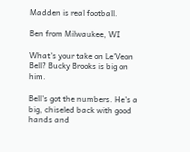Madden is real football.

Ben from Milwaukee, WI

What's your take on Le'Veon Bell? Bucky Brooks is big on him.

Bell's got the numbers. He's a big, chiseled back with good hands and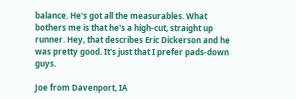balance. He's got all the measurables. What bothers me is that he's a high-cut, straight up runner. Hey, that describes Eric Dickerson and he was pretty good. It's just that I prefer pads-down guys.

Joe from Davenport, IA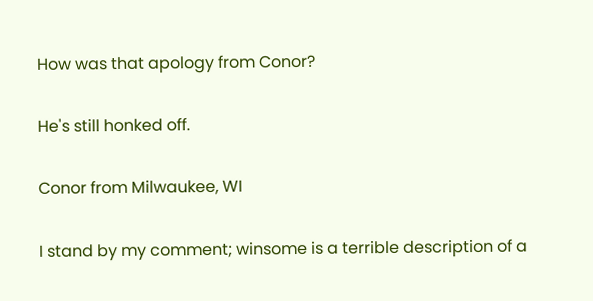How was that apology from Conor?

He's still honked off.

Conor from Milwaukee, WI

I stand by my comment; winsome is a terrible description of a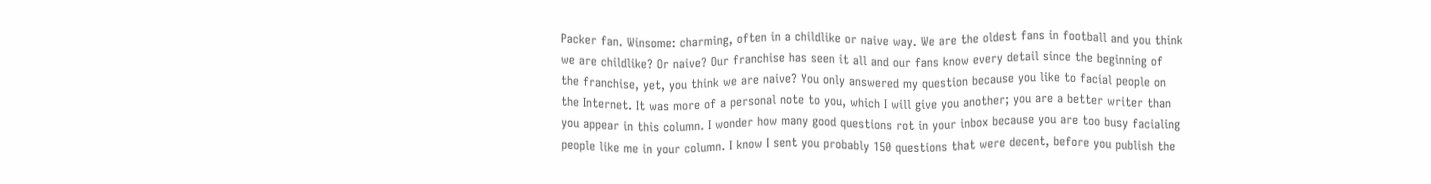Packer fan. Winsome: charming, often in a childlike or naive way. We are the oldest fans in football and you think we are childlike? Or naive? Our franchise has seen it all and our fans know every detail since the beginning of the franchise, yet, you think we are naive? You only answered my question because you like to facial people on the Internet. It was more of a personal note to you, which I will give you another; you are a better writer than you appear in this column. I wonder how many good questions rot in your inbox because you are too busy facialing people like me in your column. I know I sent you probably 150 questions that were decent, before you publish the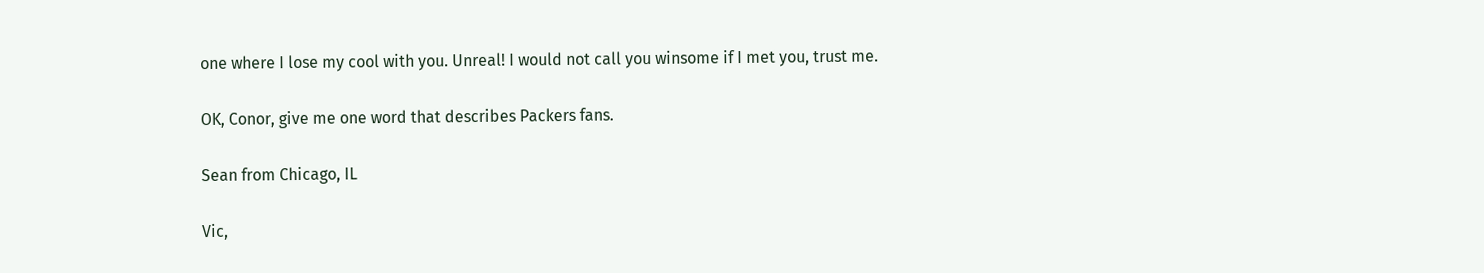one where I lose my cool with you. Unreal! I would not call you winsome if I met you, trust me.

OK, Conor, give me one word that describes Packers fans.

Sean from Chicago, IL

Vic,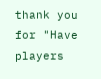thank you for "Have players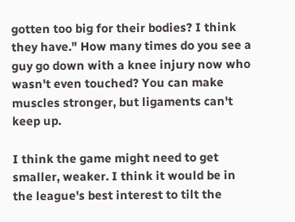gotten too big for their bodies? I think they have." How many times do you see a guy go down with a knee injury now who wasn't even touched? You can make muscles stronger, but ligaments can't keep up.

I think the game might need to get smaller, weaker. I think it would be in the league's best interest to tilt the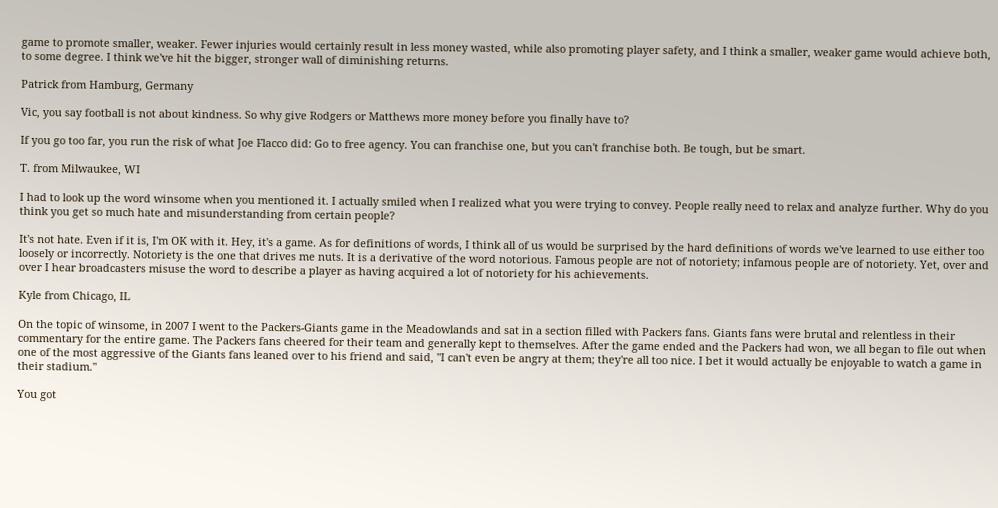game to promote smaller, weaker. Fewer injuries would certainly result in less money wasted, while also promoting player safety, and I think a smaller, weaker game would achieve both, to some degree. I think we've hit the bigger, stronger wall of diminishing returns.

Patrick from Hamburg, Germany

Vic, you say football is not about kindness. So why give Rodgers or Matthews more money before you finally have to?

If you go too far, you run the risk of what Joe Flacco did: Go to free agency. You can franchise one, but you can't franchise both. Be tough, but be smart.

T. from Milwaukee, WI

I had to look up the word winsome when you mentioned it. I actually smiled when I realized what you were trying to convey. People really need to relax and analyze further. Why do you think you get so much hate and misunderstanding from certain people?

It's not hate. Even if it is, I'm OK with it. Hey, it's a game. As for definitions of words, I think all of us would be surprised by the hard definitions of words we've learned to use either too loosely or incorrectly. Notoriety is the one that drives me nuts. It is a derivative of the word notorious. Famous people are not of notoriety; infamous people are of notoriety. Yet, over and over I hear broadcasters misuse the word to describe a player as having acquired a lot of notoriety for his achievements.

Kyle from Chicago, IL

On the topic of winsome, in 2007 I went to the Packers-Giants game in the Meadowlands and sat in a section filled with Packers fans. Giants fans were brutal and relentless in their commentary for the entire game. The Packers fans cheered for their team and generally kept to themselves. After the game ended and the Packers had won, we all began to file out when one of the most aggressive of the Giants fans leaned over to his friend and said, "I can't even be angry at them; they're all too nice. I bet it would actually be enjoyable to watch a game in their stadium."

You got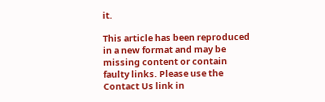it.

This article has been reproduced in a new format and may be missing content or contain faulty links. Please use the Contact Us link in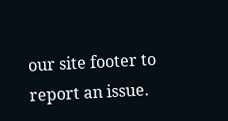our site footer to report an issue.